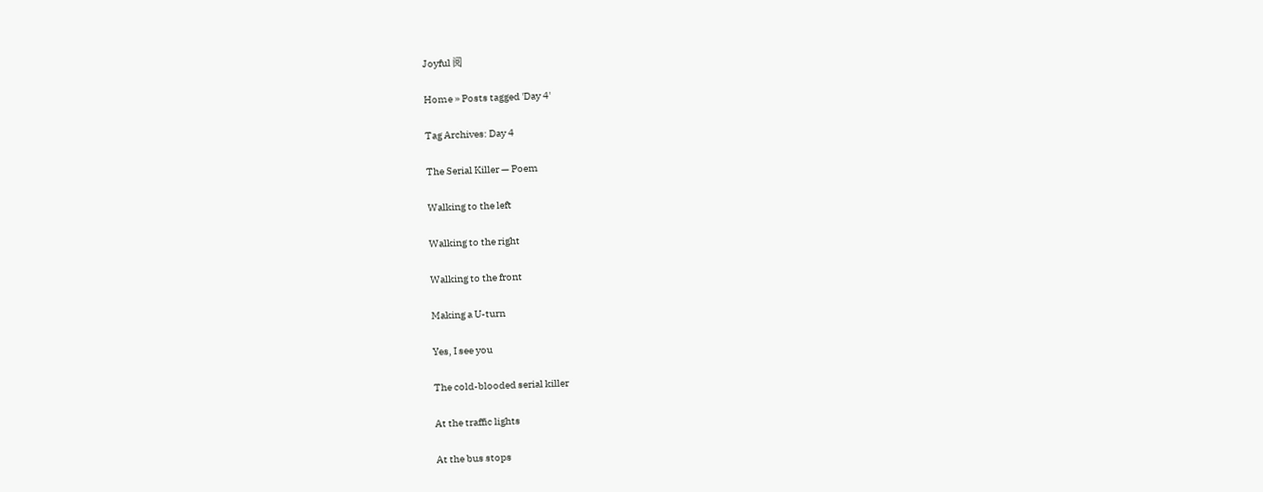Joyful 阅

Home » Posts tagged 'Day 4'

Tag Archives: Day 4

The Serial Killer — Poem

Walking to the left

Walking to the right

Walking to the front

Making a U-turn

Yes, I see you

The cold-blooded serial killer

At the traffic lights

At the bus stops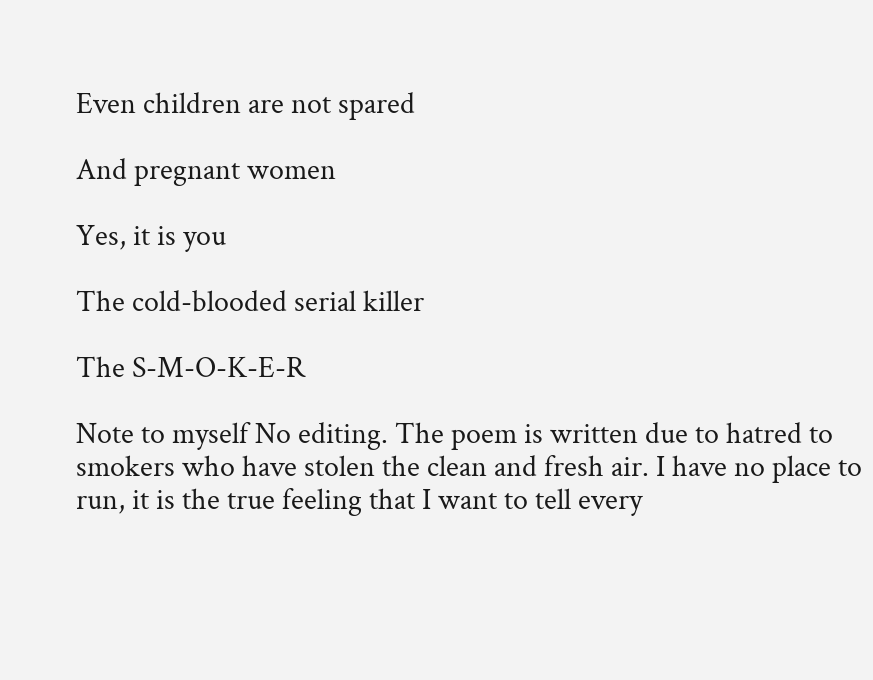Even children are not spared

And pregnant women

Yes, it is you

The cold-blooded serial killer

The S-M-O-K-E-R

Note to myself No editing. The poem is written due to hatred to smokers who have stolen the clean and fresh air. I have no place to run, it is the true feeling that I want to tell every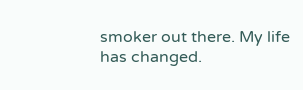smoker out there. My life has changed.